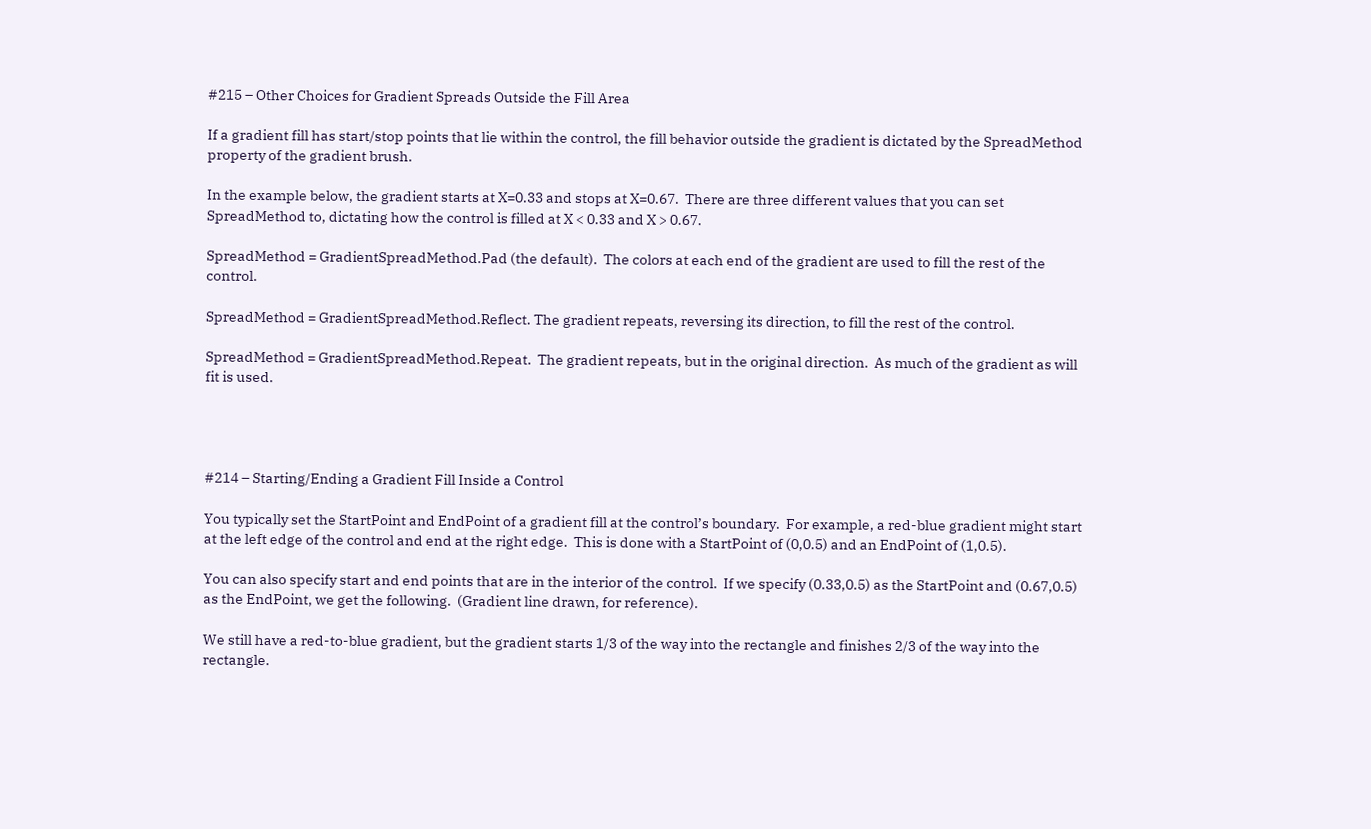#215 – Other Choices for Gradient Spreads Outside the Fill Area

If a gradient fill has start/stop points that lie within the control, the fill behavior outside the gradient is dictated by the SpreadMethod property of the gradient brush.

In the example below, the gradient starts at X=0.33 and stops at X=0.67.  There are three different values that you can set SpreadMethod to, dictating how the control is filled at X < 0.33 and X > 0.67.

SpreadMethod = GradientSpreadMethod.Pad (the default).  The colors at each end of the gradient are used to fill the rest of the control.

SpreadMethod = GradientSpreadMethod.Reflect. The gradient repeats, reversing its direction, to fill the rest of the control.

SpreadMethod = GradientSpreadMethod.Repeat.  The gradient repeats, but in the original direction.  As much of the gradient as will fit is used.




#214 – Starting/Ending a Gradient Fill Inside a Control

You typically set the StartPoint and EndPoint of a gradient fill at the control’s boundary.  For example, a red-blue gradient might start at the left edge of the control and end at the right edge.  This is done with a StartPoint of (0,0.5) and an EndPoint of (1,0.5).

You can also specify start and end points that are in the interior of the control.  If we specify (0.33,0.5) as the StartPoint and (0.67,0.5) as the EndPoint, we get the following.  (Gradient line drawn, for reference).

We still have a red-to-blue gradient, but the gradient starts 1/3 of the way into the rectangle and finishes 2/3 of the way into the rectangle.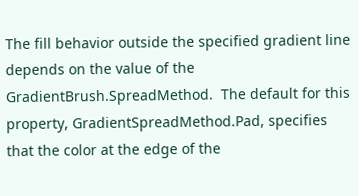The fill behavior outside the specified gradient line depends on the value of the GradientBrush.SpreadMethod.  The default for this property, GradientSpreadMethod.Pad, specifies that the color at the edge of the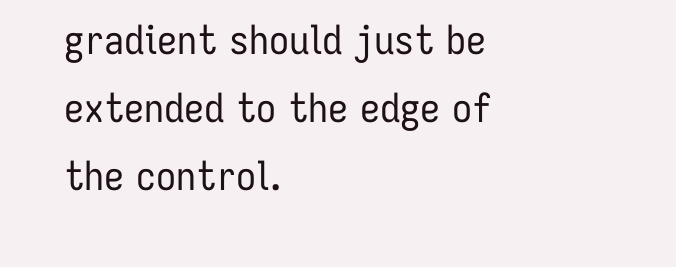gradient should just be extended to the edge of the control.